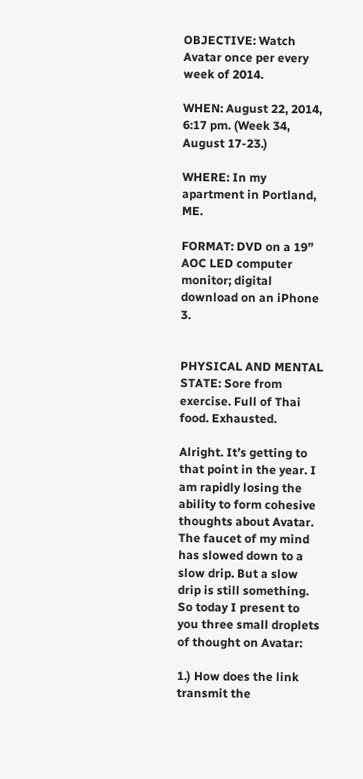OBJECTIVE: Watch Avatar once per every week of 2014.

WHEN: August 22, 2014, 6:17 pm. (Week 34, August 17-23.)

WHERE: In my apartment in Portland, ME.

FORMAT: DVD on a 19” AOC LED computer monitor; digital download on an iPhone 3.


PHYSICAL AND MENTAL STATE: Sore from exercise. Full of Thai food. Exhausted.

Alright. It’s getting to that point in the year. I am rapidly losing the ability to form cohesive thoughts about Avatar. The faucet of my mind has slowed down to a slow drip. But a slow drip is still something. So today I present to you three small droplets of thought on Avatar:

1.) How does the link transmit the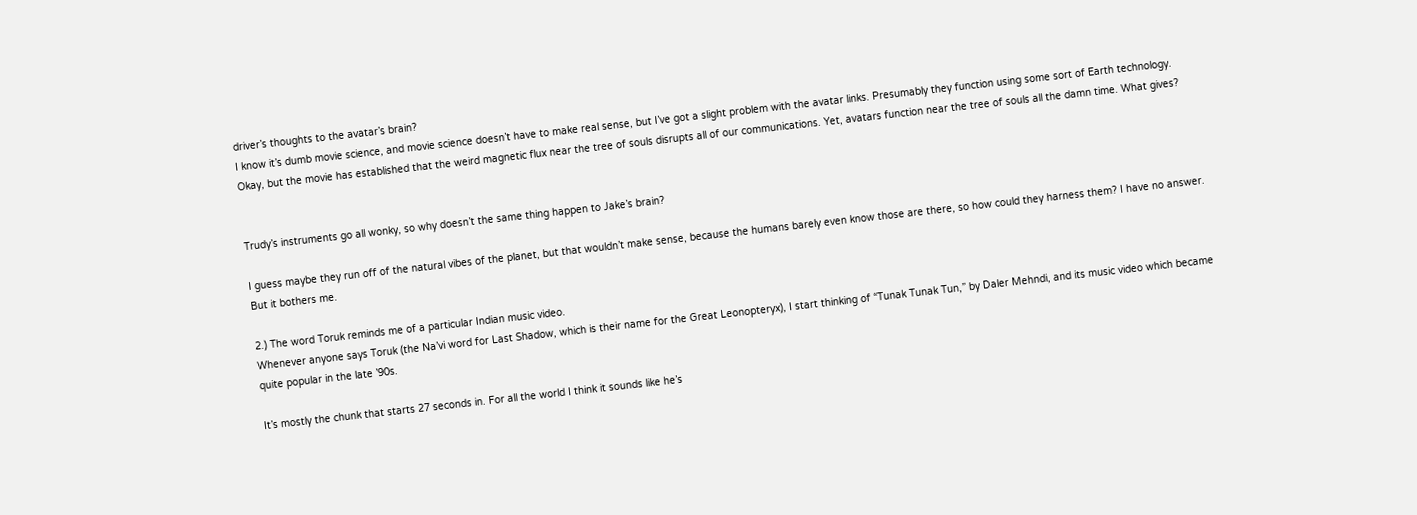driver’s thoughts to the avatar’s brain?
I know it’s dumb movie science, and movie science doesn’t have to make real sense, but I’ve got a slight problem with the avatar links. Presumably they function using some sort of Earth technology. Okay, but the movie has established that the weird magnetic flux near the tree of souls disrupts all of our communications. Yet, avatars function near the tree of souls all the damn time. What gives?


Trudy’s instruments go all wonky, so why doesn’t the same thing happen to Jake’s brain?

I guess maybe they run off of the natural vibes of the planet, but that wouldn’t make sense, because the humans barely even know those are there, so how could they harness them? I have no answer. But it bothers me.

2.) The word Toruk reminds me of a particular Indian music video.
Whenever anyone says Toruk (the Na’vi word for Last Shadow, which is their name for the Great Leonopteryx), I start thinking of “Tunak Tunak Tun,” by Daler Mehndi, and its music video which became quite popular in the late ’90s.

It’s mostly the chunk that starts 27 seconds in. For all the world I think it sounds like he’s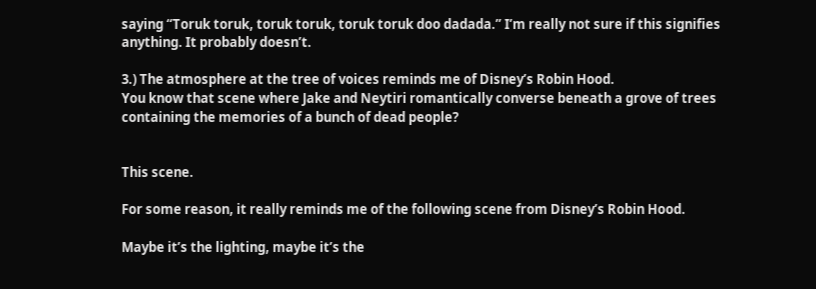saying “Toruk toruk, toruk toruk, toruk toruk doo dadada.” I’m really not sure if this signifies anything. It probably doesn’t.

3.) The atmosphere at the tree of voices reminds me of Disney’s Robin Hood.
You know that scene where Jake and Neytiri romantically converse beneath a grove of trees containing the memories of a bunch of dead people?


This scene.

For some reason, it really reminds me of the following scene from Disney’s Robin Hood.

Maybe it’s the lighting, maybe it’s the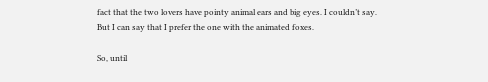fact that the two lovers have pointy animal ears and big eyes. I couldn’t say. But I can say that I prefer the one with the animated foxes.

So, until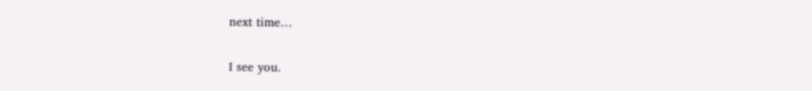next time…


I see you.